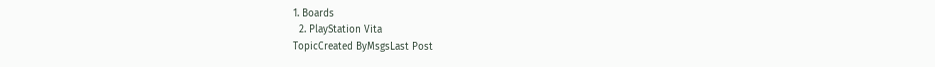1. Boards
  2. PlayStation Vita
TopicCreated ByMsgsLast Post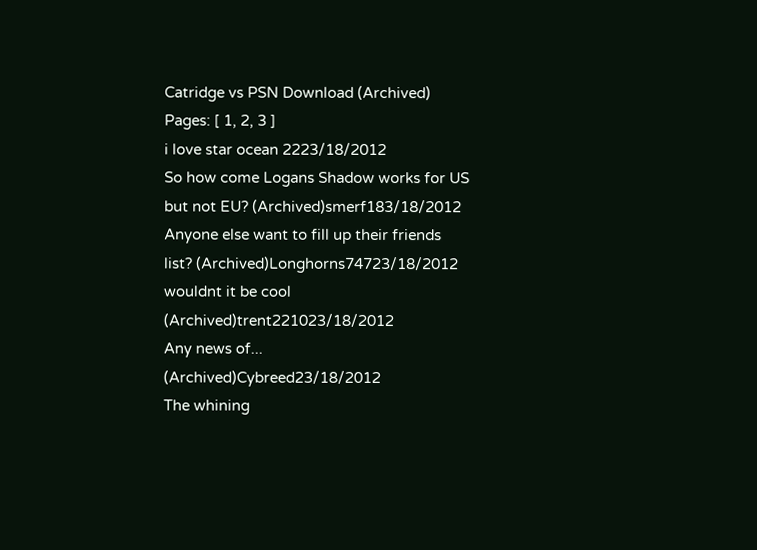Catridge vs PSN Download (Archived)
Pages: [ 1, 2, 3 ]
i love star ocean 2223/18/2012
So how come Logans Shadow works for US but not EU? (Archived)smerf183/18/2012
Anyone else want to fill up their friends list? (Archived)Longhorns74723/18/2012
wouldnt it be cool (Archived)trent221023/18/2012
Any news of... (Archived)Cybreed23/18/2012
The whining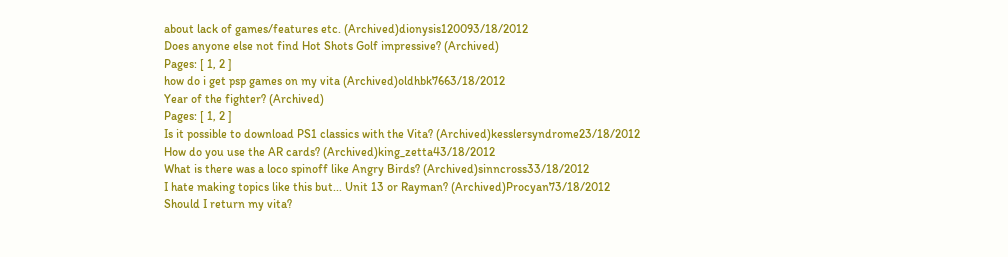about lack of games/features etc. (Archived)dionysis120093/18/2012
Does anyone else not find Hot Shots Golf impressive? (Archived)
Pages: [ 1, 2 ]
how do i get psp games on my vita (Archived)oldhbk7663/18/2012
Year of the fighter? (Archived)
Pages: [ 1, 2 ]
Is it possible to download PS1 classics with the Vita? (Archived)kesslersyndrome23/18/2012
How do you use the AR cards? (Archived)king_zetta43/18/2012
What is there was a loco spinoff like Angry Birds? (Archived)sinncross33/18/2012
I hate making topics like this but... Unit 13 or Rayman? (Archived)Procyan73/18/2012
Should I return my vita?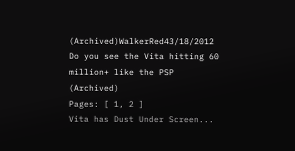(Archived)WalkerRed43/18/2012
Do you see the Vita hitting 60 million+ like the PSP (Archived)
Pages: [ 1, 2 ]
Vita has Dust Under Screen...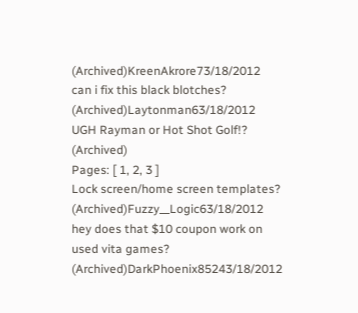(Archived)KreenAkrore73/18/2012
can i fix this black blotches? (Archived)Laytonman63/18/2012
UGH Rayman or Hot Shot Golf!? (Archived)
Pages: [ 1, 2, 3 ]
Lock screen/home screen templates? (Archived)Fuzzy__Logic63/18/2012
hey does that $10 coupon work on used vita games? (Archived)DarkPhoenix85243/18/2012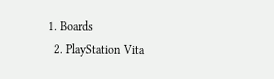1. Boards
  2. PlayStation Vita